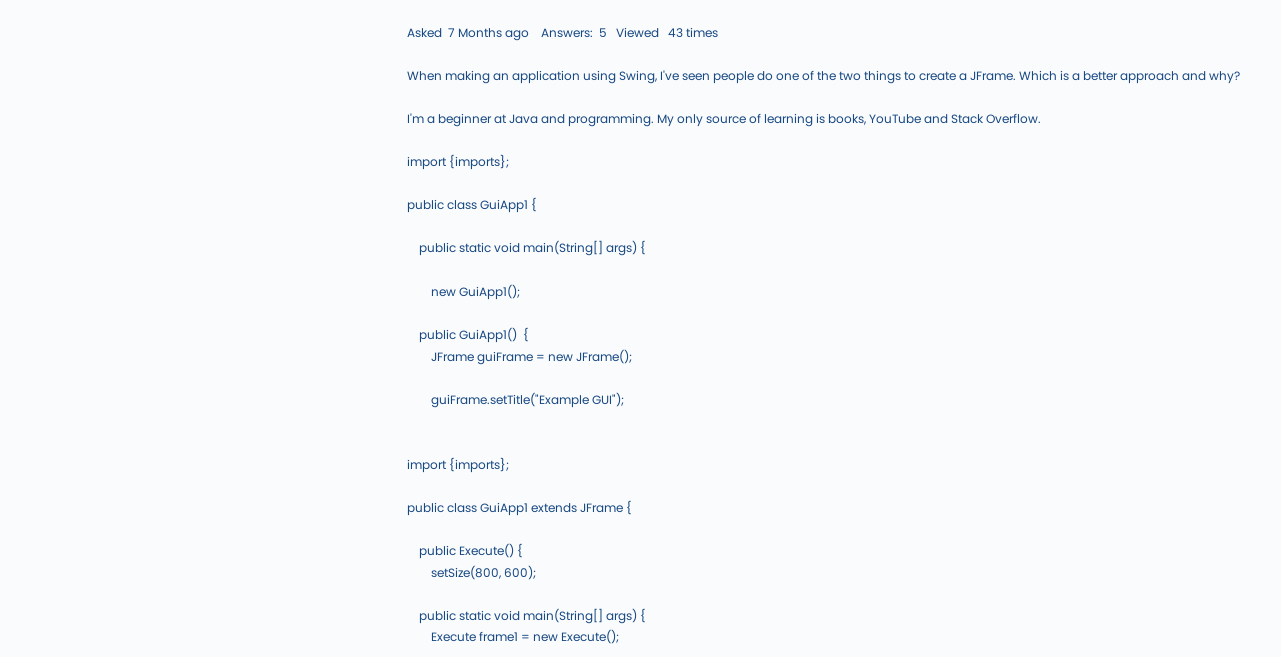Asked  7 Months ago    Answers:  5   Viewed   43 times

When making an application using Swing, I've seen people do one of the two things to create a JFrame. Which is a better approach and why?

I'm a beginner at Java and programming. My only source of learning is books, YouTube and Stack Overflow.

import {imports};

public class GuiApp1 {

    public static void main(String[] args) {

        new GuiApp1();

    public GuiApp1()  {
        JFrame guiFrame = new JFrame();

        guiFrame.setTitle("Example GUI");


import {imports};

public class GuiApp1 extends JFrame {

    public Execute() {
        setSize(800, 600);

    public static void main(String[] args) {
        Execute frame1 = new Execute();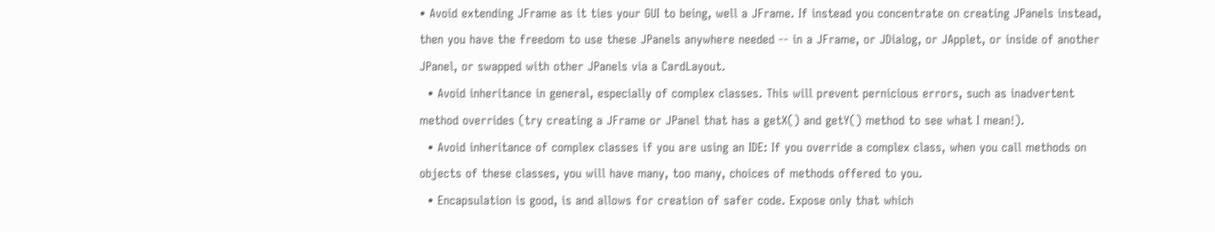• Avoid extending JFrame as it ties your GUI to being, well a JFrame. If instead you concentrate on creating JPanels instead, then you have the freedom to use these JPanels anywhere needed -- in a JFrame, or JDialog, or JApplet, or inside of another JPanel, or swapped with other JPanels via a CardLayout.
  • Avoid inheritance in general, especially of complex classes. This will prevent pernicious errors, such as inadvertent method overrides (try creating a JFrame or JPanel that has a getX() and getY() method to see what I mean!).
  • Avoid inheritance of complex classes if you are using an IDE: If you override a complex class, when you call methods on objects of these classes, you will have many, too many, choices of methods offered to you.
  • Encapsulation is good, is and allows for creation of safer code. Expose only that which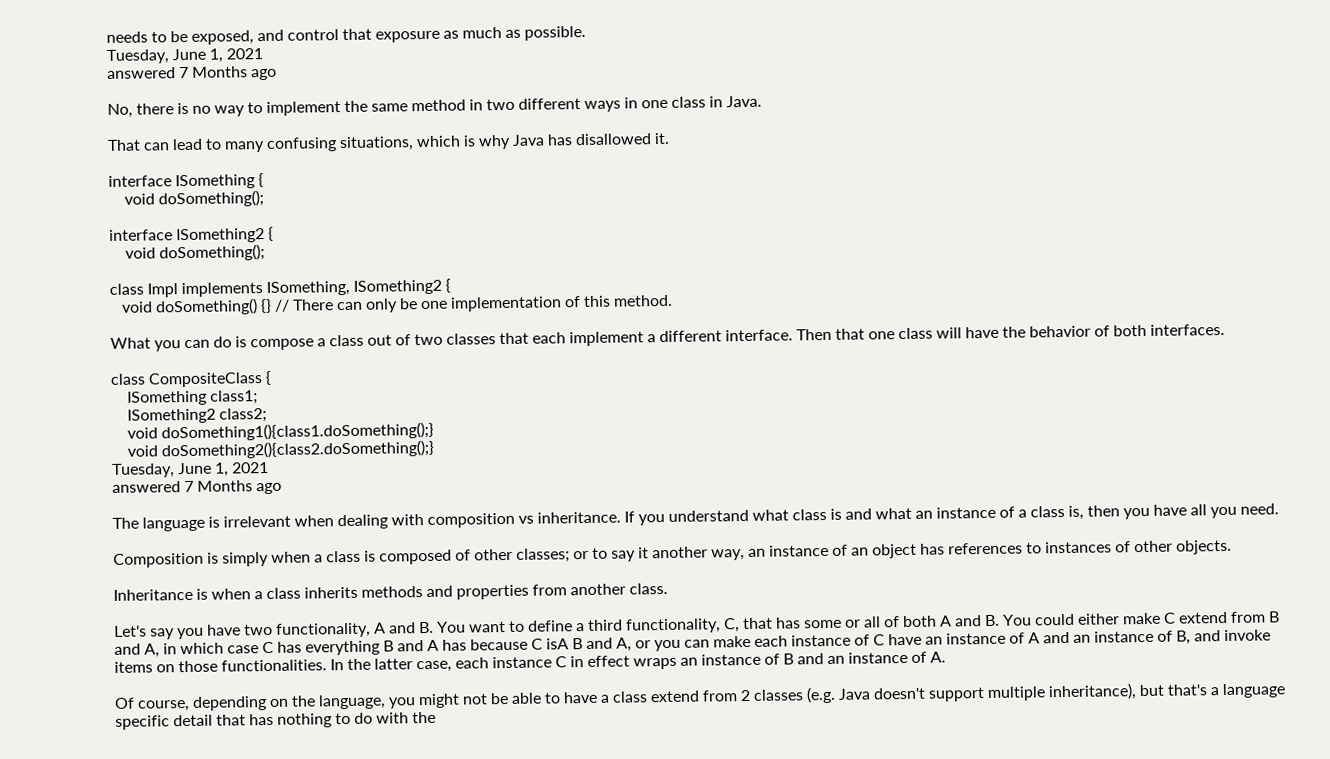needs to be exposed, and control that exposure as much as possible.
Tuesday, June 1, 2021
answered 7 Months ago

No, there is no way to implement the same method in two different ways in one class in Java.

That can lead to many confusing situations, which is why Java has disallowed it.

interface ISomething {
    void doSomething();

interface ISomething2 {
    void doSomething();

class Impl implements ISomething, ISomething2 {
   void doSomething() {} // There can only be one implementation of this method.

What you can do is compose a class out of two classes that each implement a different interface. Then that one class will have the behavior of both interfaces.

class CompositeClass {
    ISomething class1;
    ISomething2 class2;
    void doSomething1(){class1.doSomething();}
    void doSomething2(){class2.doSomething();}
Tuesday, June 1, 2021
answered 7 Months ago

The language is irrelevant when dealing with composition vs inheritance. If you understand what class is and what an instance of a class is, then you have all you need.

Composition is simply when a class is composed of other classes; or to say it another way, an instance of an object has references to instances of other objects.

Inheritance is when a class inherits methods and properties from another class.

Let's say you have two functionality, A and B. You want to define a third functionality, C, that has some or all of both A and B. You could either make C extend from B and A, in which case C has everything B and A has because C isA B and A, or you can make each instance of C have an instance of A and an instance of B, and invoke items on those functionalities. In the latter case, each instance C in effect wraps an instance of B and an instance of A.

Of course, depending on the language, you might not be able to have a class extend from 2 classes (e.g. Java doesn't support multiple inheritance), but that's a language specific detail that has nothing to do with the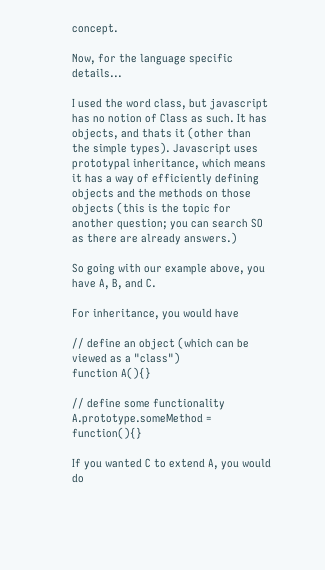concept.

Now, for the language specific details...

I used the word class, but javascript has no notion of Class as such. It has objects, and thats it (other than the simple types). Javascript uses prototypal inheritance, which means it has a way of efficiently defining objects and the methods on those objects (this is the topic for another question; you can search SO as there are already answers.)

So going with our example above, you have A, B, and C.

For inheritance, you would have

// define an object (which can be viewed as a "class")
function A(){}

// define some functionality
A.prototype.someMethod = function(){}

If you wanted C to extend A, you would do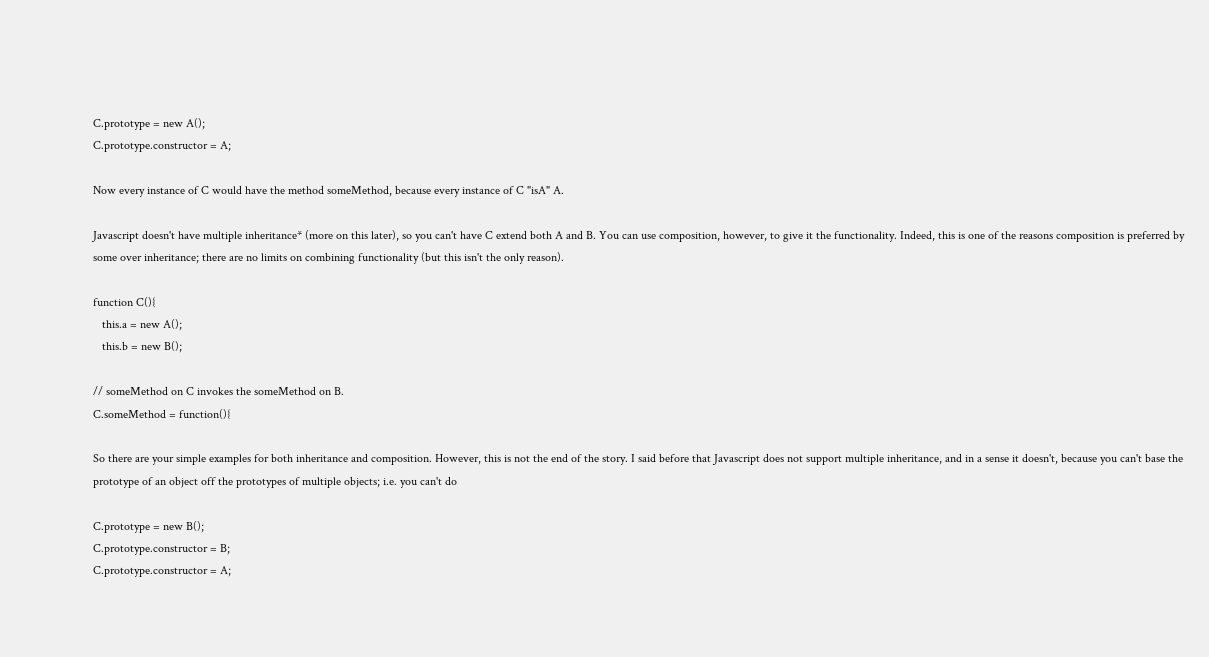C.prototype = new A();
C.prototype.constructor = A;

Now every instance of C would have the method someMethod, because every instance of C "isA" A.

Javascript doesn't have multiple inheritance* (more on this later), so you can't have C extend both A and B. You can use composition, however, to give it the functionality. Indeed, this is one of the reasons composition is preferred by some over inheritance; there are no limits on combining functionality (but this isn't the only reason).

function C(){
   this.a = new A();
   this.b = new B();

// someMethod on C invokes the someMethod on B.
C.someMethod = function(){

So there are your simple examples for both inheritance and composition. However, this is not the end of the story. I said before that Javascript does not support multiple inheritance, and in a sense it doesn't, because you can't base the prototype of an object off the prototypes of multiple objects; i.e. you can't do

C.prototype = new B();
C.prototype.constructor = B;
C.prototype.constructor = A;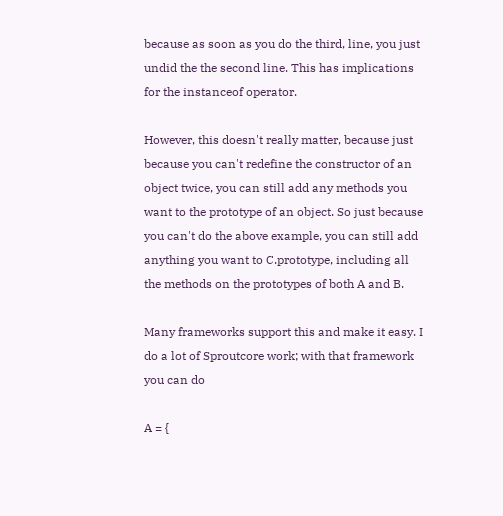because as soon as you do the third, line, you just undid the the second line. This has implications for the instanceof operator.

However, this doesn't really matter, because just because you can't redefine the constructor of an object twice, you can still add any methods you want to the prototype of an object. So just because you can't do the above example, you can still add anything you want to C.prototype, including all the methods on the prototypes of both A and B.

Many frameworks support this and make it easy. I do a lot of Sproutcore work; with that framework you can do

A = {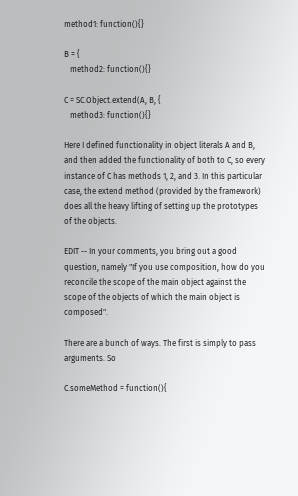method1: function(){}

B = {
   method2: function(){}

C = SC.Object.extend(A, B, {
   method3: function(){}

Here I defined functionality in object literals A and B, and then added the functionality of both to C, so every instance of C has methods 1, 2, and 3. In this particular case, the extend method (provided by the framework) does all the heavy lifting of setting up the prototypes of the objects.

EDIT -- In your comments, you bring out a good question, namely "If you use composition, how do you reconcile the scope of the main object against the scope of the objects of which the main object is composed".

There are a bunch of ways. The first is simply to pass arguments. So

C.someMethod = function(){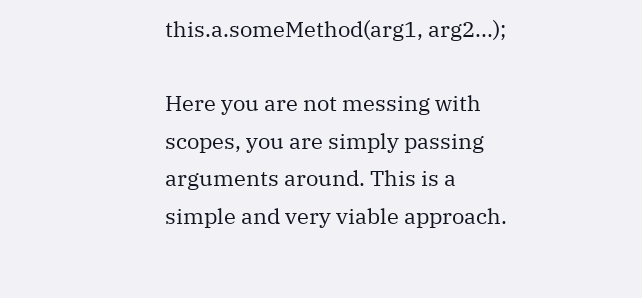this.a.someMethod(arg1, arg2...);

Here you are not messing with scopes, you are simply passing arguments around. This is a simple and very viable approach.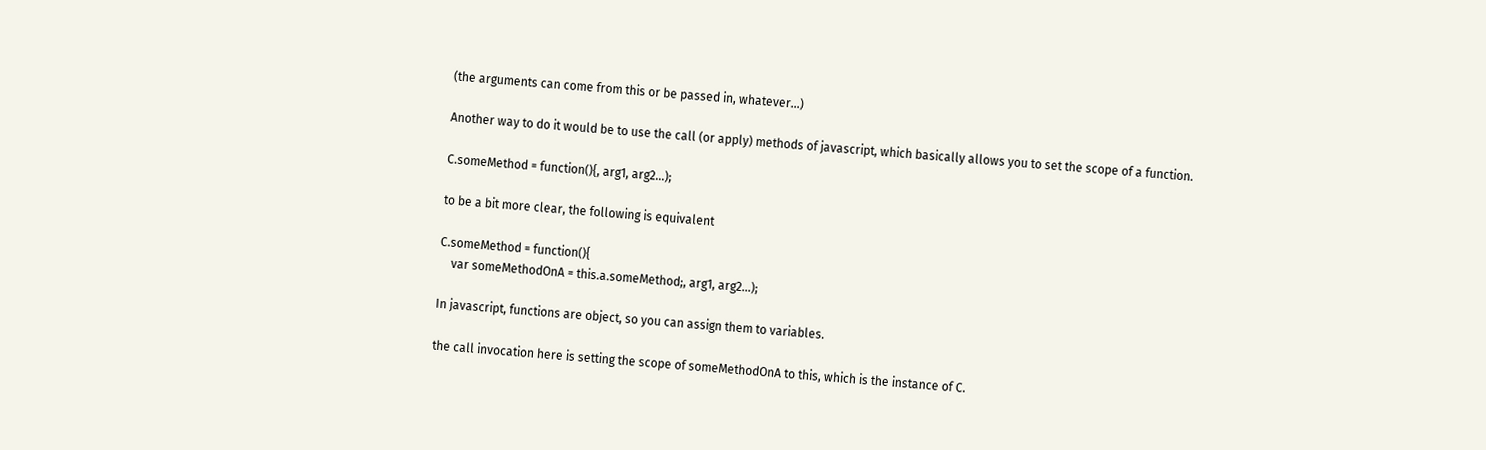(the arguments can come from this or be passed in, whatever...)

Another way to do it would be to use the call (or apply) methods of javascript, which basically allows you to set the scope of a function.

C.someMethod = function(){, arg1, arg2...);

to be a bit more clear, the following is equivalent

C.someMethod = function(){
    var someMethodOnA = this.a.someMethod;, arg1, arg2...);

In javascript, functions are object, so you can assign them to variables.

the call invocation here is setting the scope of someMethodOnA to this, which is the instance of C.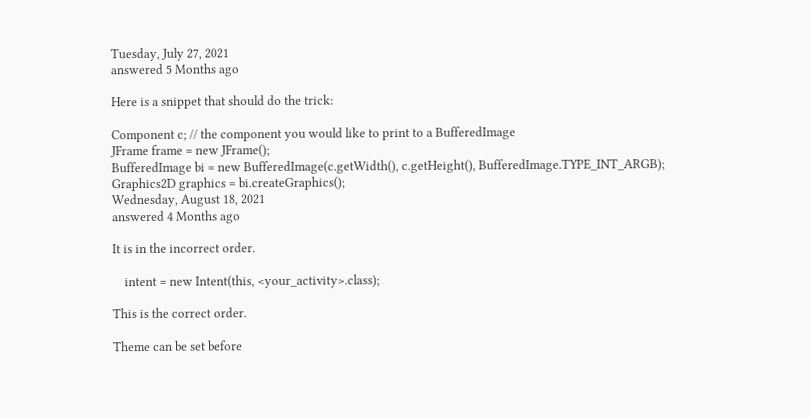Tuesday, July 27, 2021
answered 5 Months ago

Here is a snippet that should do the trick:

Component c; // the component you would like to print to a BufferedImage
JFrame frame = new JFrame();
BufferedImage bi = new BufferedImage(c.getWidth(), c.getHeight(), BufferedImage.TYPE_INT_ARGB);
Graphics2D graphics = bi.createGraphics();
Wednesday, August 18, 2021
answered 4 Months ago

It is in the incorrect order.

    intent = new Intent(this, <your_activity>.class);

This is the correct order.

Theme can be set before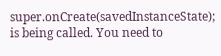super.onCreate(savedInstanceState); is being called. You need to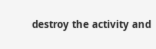destroy the activity and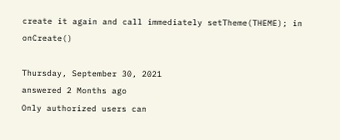create it again and call immediately setTheme(THEME); in onCreate()

Thursday, September 30, 2021
answered 2 Months ago
Only authorized users can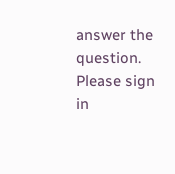answer the question. Please sign in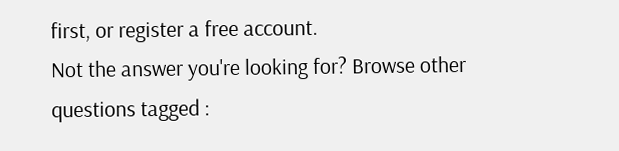first, or register a free account.
Not the answer you're looking for? Browse other questions tagged :